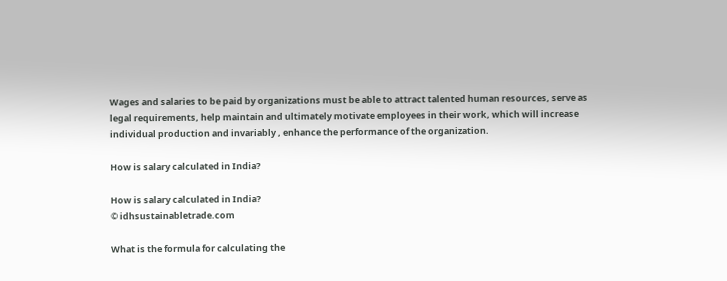Wages and salaries to be paid by organizations must be able to attract talented human resources, serve as legal requirements, help maintain and ultimately motivate employees in their work, which will increase individual production and invariably , enhance the performance of the organization.

How is salary calculated in India?

How is salary calculated in India?
© idhsustainabletrade.com

What is the formula for calculating the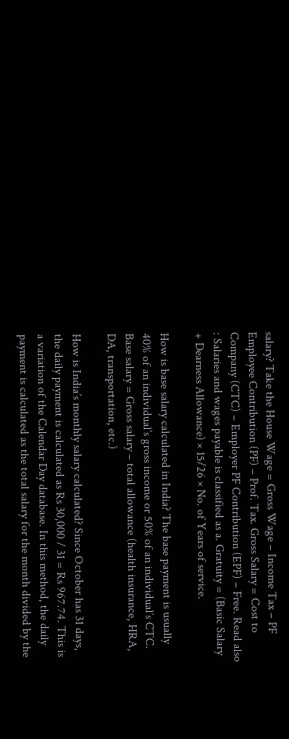salary? Take the House Wage = Gross Wage – Income Tax – PF Employee Contribution (PF) – Prof. Tax. Gross Salary = Cost to Company (CTC) – Employer PF Contribution (EPF) – Free. Read also : Salaries and wages payable is classified as a. Gratuity = (Basic Salary + Dearness Allowance) × 15/26 × No. of Years of service.

How is base salary calculated in India? The base payment is usually 40% of an individual’s gross income or 50% of an individual’s CTC. Base salary = Gross salary – total allowance (health insurance, HRA, DA, transportation, etc.)

How is India’s monthly salary calculated? Since October has 31 days, the daily payment is calculated as Rs 30,000 / 31 = Rs 967.74. This is a variation of the Calendar Day database. In this method, the daily payment is calculated as the total salary for the month divided by the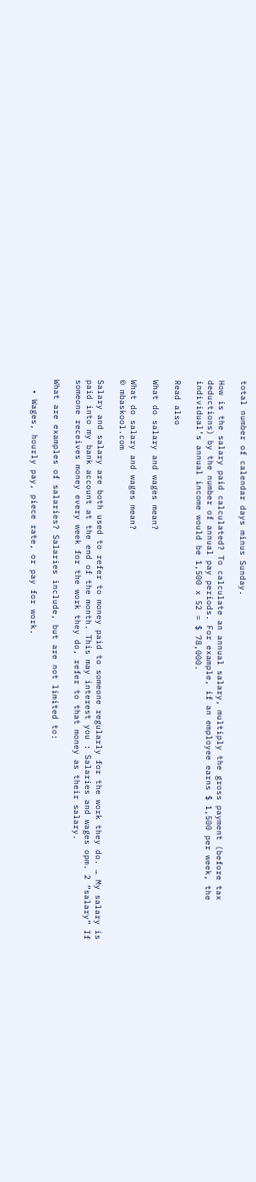total number of calendar days minus Sunday.

How is the salary paid calculated? To calculate an annual salary, multiply the gross payment (before tax deductions) by the number of annual pay periods. For example, if an employee earns $ 1,500 per week, the individual’s annual income would be 1,500 x 52 = $ 78,000.

Read also

What do salary and wages mean?

What do salary and wages mean?
© mbaskool.com

Salary and salary are both used to refer to money paid to someone regularly for the work they do. … My salary is paid into my bank account at the end of the month. This may interest you : Salaries and wages opm. 2 “salary” If someone receives money every week for the work they do, refer to that money as their salary.

What are examples of salaries? Salaries include, but are not limited to:

  • Wages, hourly pay, piece rate, or pay for work.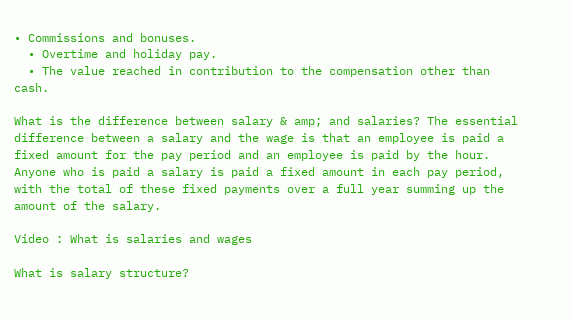• Commissions and bonuses.
  • Overtime and holiday pay.
  • The value reached in contribution to the compensation other than cash.

What is the difference between salary & amp; and salaries? The essential difference between a salary and the wage is that an employee is paid a fixed amount for the pay period and an employee is paid by the hour. Anyone who is paid a salary is paid a fixed amount in each pay period, with the total of these fixed payments over a full year summing up the amount of the salary.

Video : What is salaries and wages

What is salary structure?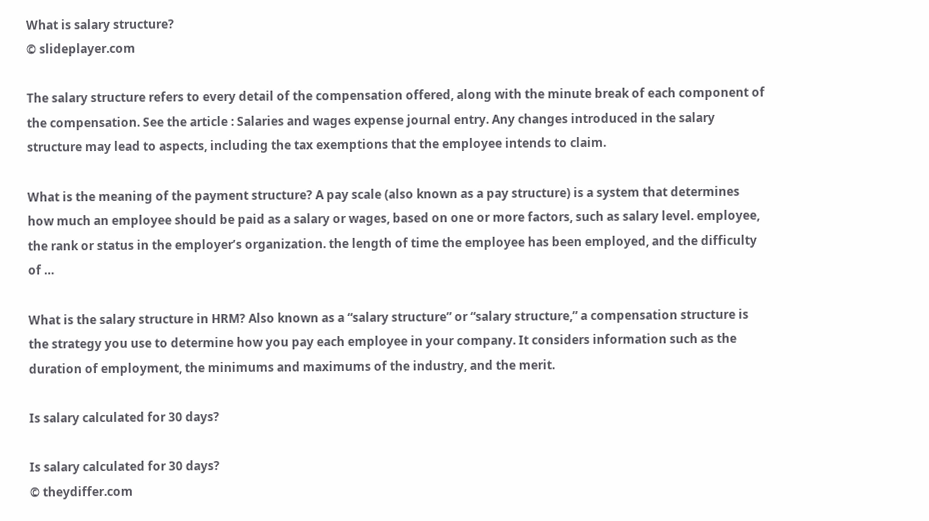What is salary structure?
© slideplayer.com

The salary structure refers to every detail of the compensation offered, along with the minute break of each component of the compensation. See the article : Salaries and wages expense journal entry. Any changes introduced in the salary structure may lead to aspects, including the tax exemptions that the employee intends to claim.

What is the meaning of the payment structure? A pay scale (also known as a pay structure) is a system that determines how much an employee should be paid as a salary or wages, based on one or more factors, such as salary level. employee, the rank or status in the employer’s organization. the length of time the employee has been employed, and the difficulty of …

What is the salary structure in HRM? Also known as a “salary structure” or “salary structure,” a compensation structure is the strategy you use to determine how you pay each employee in your company. It considers information such as the duration of employment, the minimums and maximums of the industry, and the merit.

Is salary calculated for 30 days?

Is salary calculated for 30 days?
© theydiffer.com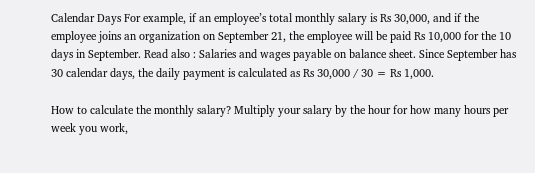Calendar Days For example, if an employee’s total monthly salary is Rs 30,000, and if the employee joins an organization on September 21, the employee will be paid Rs 10,000 for the 10 days in September. Read also : Salaries and wages payable on balance sheet. Since September has 30 calendar days, the daily payment is calculated as Rs 30,000 / 30 = Rs 1,000.

How to calculate the monthly salary? Multiply your salary by the hour for how many hours per week you work,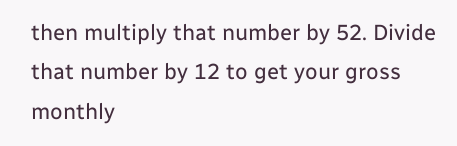then multiply that number by 52. Divide that number by 12 to get your gross monthly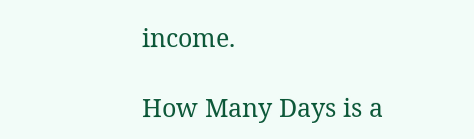income.

How Many Days is a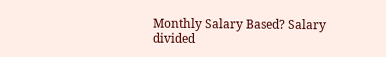Monthly Salary Based? Salary divided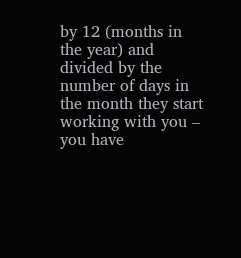by 12 (months in the year) and divided by the number of days in the month they start working with you – you have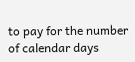to pay for the number of calendar days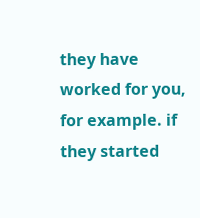they have worked for you, for example. if they started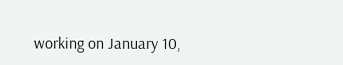working on January 10,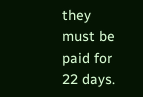they must be paid for 22 days.